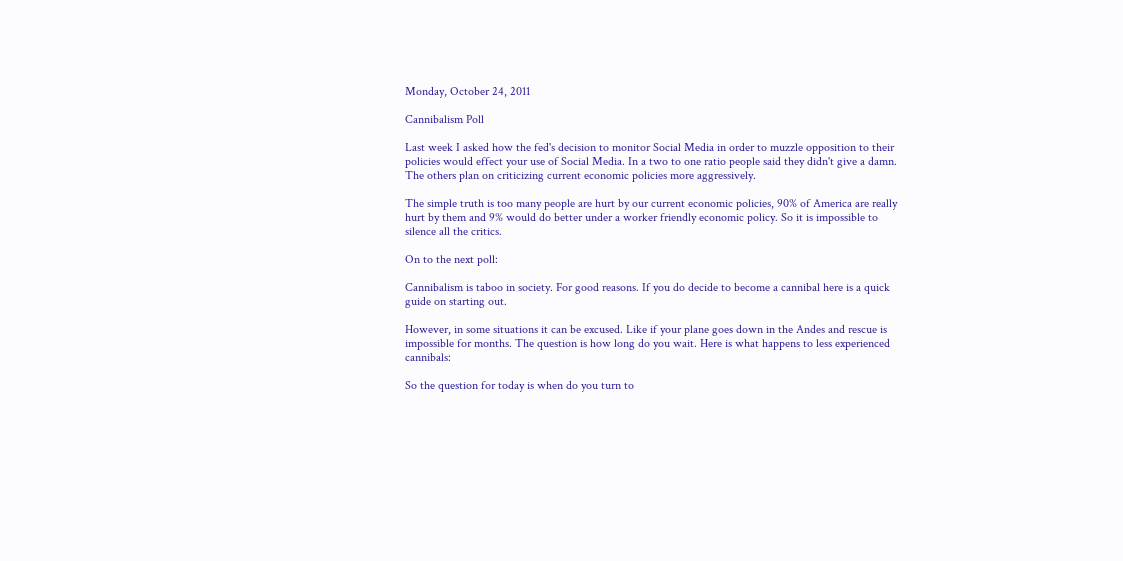Monday, October 24, 2011

Cannibalism Poll

Last week I asked how the fed's decision to monitor Social Media in order to muzzle opposition to their policies would effect your use of Social Media. In a two to one ratio people said they didn't give a damn. The others plan on criticizing current economic policies more aggressively.

The simple truth is too many people are hurt by our current economic policies, 90% of America are really hurt by them and 9% would do better under a worker friendly economic policy. So it is impossible to silence all the critics.

On to the next poll:

Cannibalism is taboo in society. For good reasons. If you do decide to become a cannibal here is a quick guide on starting out.

However, in some situations it can be excused. Like if your plane goes down in the Andes and rescue is impossible for months. The question is how long do you wait. Here is what happens to less experienced cannibals:

So the question for today is when do you turn to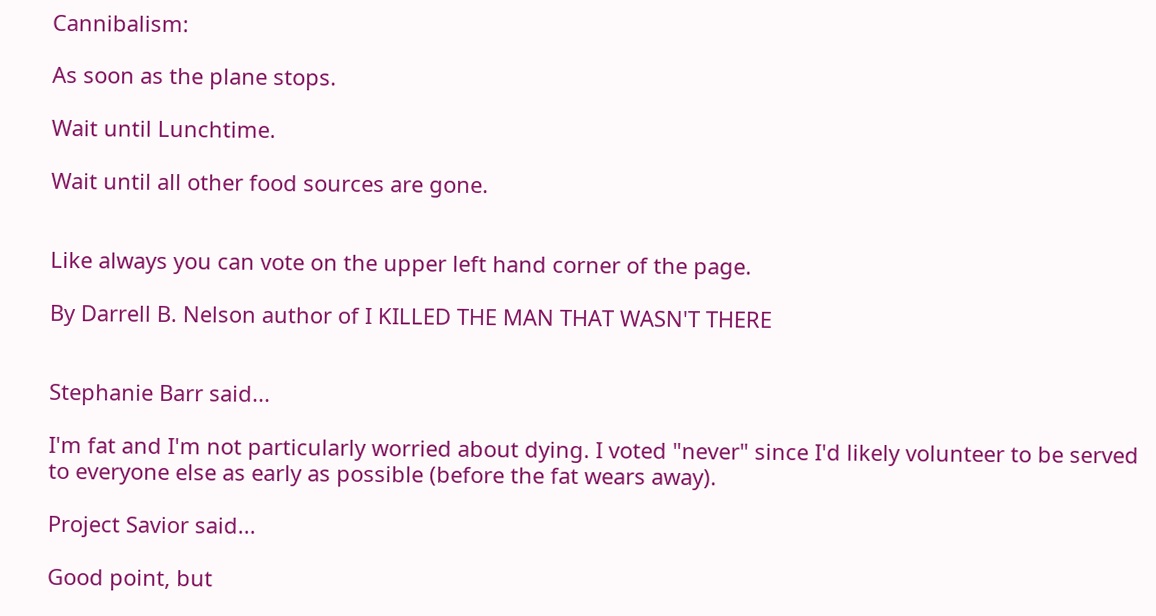Cannibalism:

As soon as the plane stops.

Wait until Lunchtime.

Wait until all other food sources are gone.


Like always you can vote on the upper left hand corner of the page.

By Darrell B. Nelson author of I KILLED THE MAN THAT WASN'T THERE


Stephanie Barr said...

I'm fat and I'm not particularly worried about dying. I voted "never" since I'd likely volunteer to be served to everyone else as early as possible (before the fat wears away).

Project Savior said...

Good point, but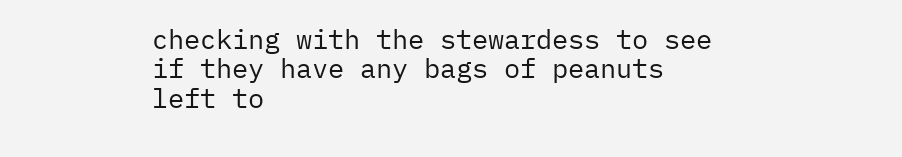checking with the stewardess to see if they have any bags of peanuts left to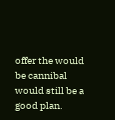offer the would be cannibal would still be a good plan.